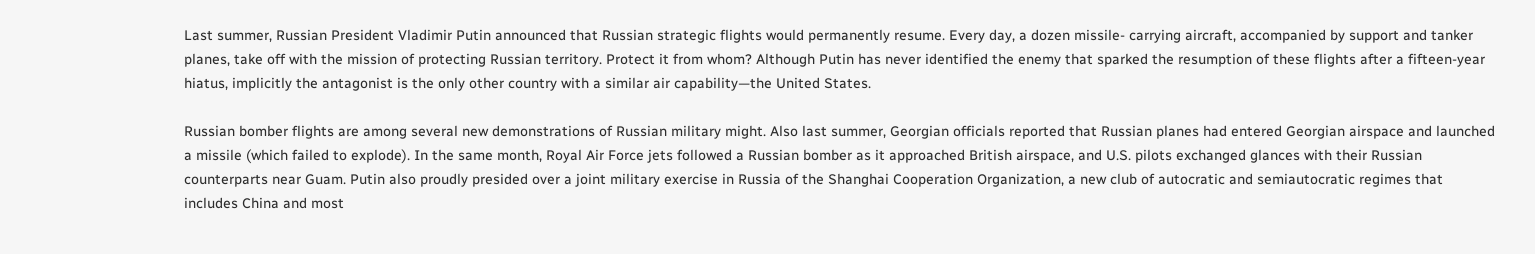Last summer, Russian President Vladimir Putin announced that Russian strategic flights would permanently resume. Every day, a dozen missile- carrying aircraft, accompanied by support and tanker planes, take off with the mission of protecting Russian territory. Protect it from whom? Although Putin has never identified the enemy that sparked the resumption of these flights after a fifteen-year hiatus, implicitly the antagonist is the only other country with a similar air capability—the United States.

Russian bomber flights are among several new demonstrations of Russian military might. Also last summer, Georgian officials reported that Russian planes had entered Georgian airspace and launched a missile (which failed to explode). In the same month, Royal Air Force jets followed a Russian bomber as it approached British airspace, and U.S. pilots exchanged glances with their Russian counterparts near Guam. Putin also proudly presided over a joint military exercise in Russia of the Shanghai Cooperation Organization, a new club of autocratic and semiautocratic regimes that includes China and most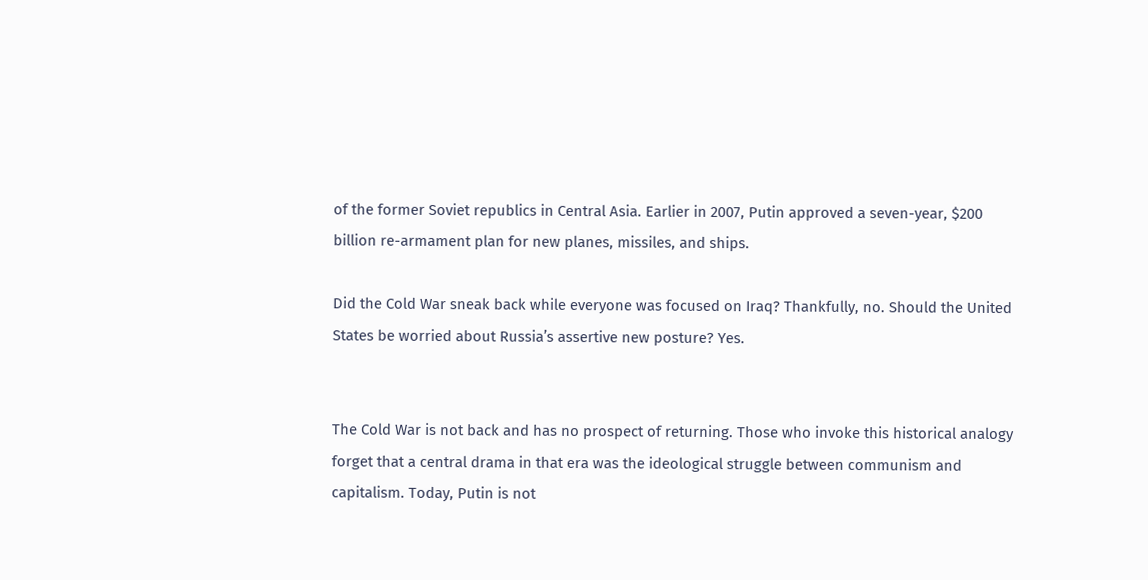of the former Soviet republics in Central Asia. Earlier in 2007, Putin approved a seven-year, $200 billion re-armament plan for new planes, missiles, and ships.

Did the Cold War sneak back while everyone was focused on Iraq? Thankfully, no. Should the United States be worried about Russia’s assertive new posture? Yes.


The Cold War is not back and has no prospect of returning. Those who invoke this historical analogy forget that a central drama in that era was the ideological struggle between communism and capitalism. Today, Putin is not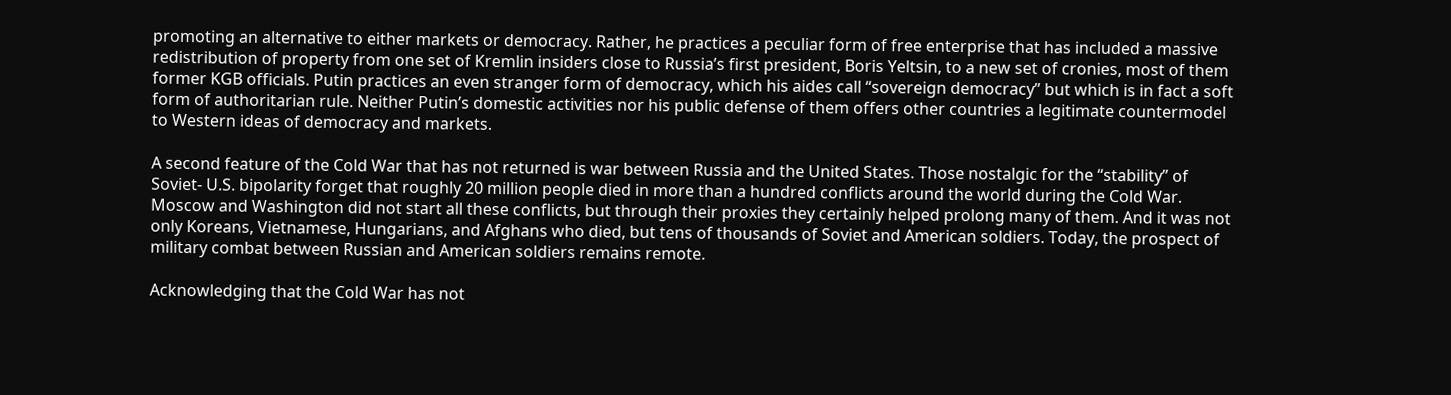promoting an alternative to either markets or democracy. Rather, he practices a peculiar form of free enterprise that has included a massive redistribution of property from one set of Kremlin insiders close to Russia’s first president, Boris Yeltsin, to a new set of cronies, most of them former KGB officials. Putin practices an even stranger form of democracy, which his aides call “sovereign democracy” but which is in fact a soft form of authoritarian rule. Neither Putin’s domestic activities nor his public defense of them offers other countries a legitimate countermodel to Western ideas of democracy and markets.

A second feature of the Cold War that has not returned is war between Russia and the United States. Those nostalgic for the “stability” of Soviet- U.S. bipolarity forget that roughly 20 million people died in more than a hundred conflicts around the world during the Cold War. Moscow and Washington did not start all these conflicts, but through their proxies they certainly helped prolong many of them. And it was not only Koreans, Vietnamese, Hungarians, and Afghans who died, but tens of thousands of Soviet and American soldiers. Today, the prospect of military combat between Russian and American soldiers remains remote.

Acknowledging that the Cold War has not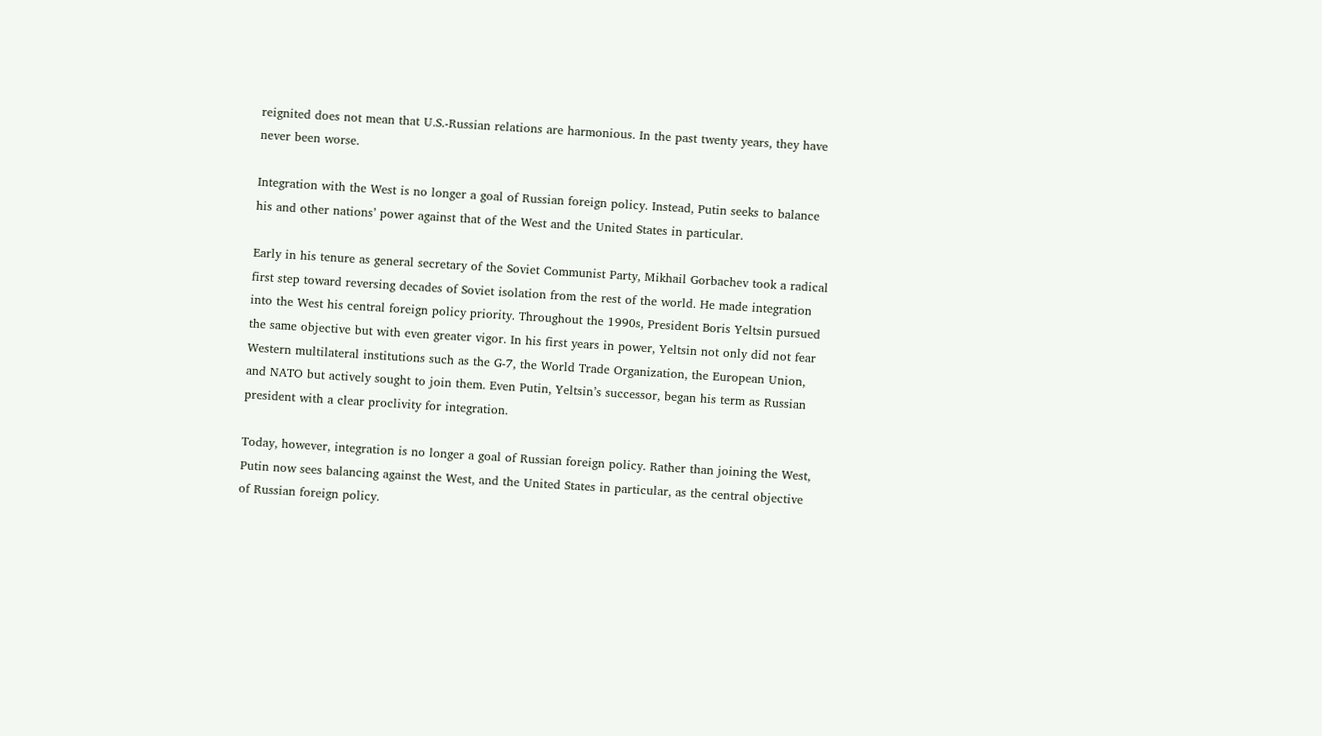reignited does not mean that U.S.-Russian relations are harmonious. In the past twenty years, they have never been worse.

Integration with the West is no longer a goal of Russian foreign policy. Instead, Putin seeks to balance his and other nations’ power against that of the West and the United States in particular.

Early in his tenure as general secretary of the Soviet Communist Party, Mikhail Gorbachev took a radical first step toward reversing decades of Soviet isolation from the rest of the world. He made integration into the West his central foreign policy priority. Throughout the 1990s, President Boris Yeltsin pursued the same objective but with even greater vigor. In his first years in power, Yeltsin not only did not fear Western multilateral institutions such as the G-7, the World Trade Organization, the European Union, and NATO but actively sought to join them. Even Putin, Yeltsin’s successor, began his term as Russian president with a clear proclivity for integration.

Today, however, integration is no longer a goal of Russian foreign policy. Rather than joining the West, Putin now sees balancing against the West, and the United States in particular, as the central objective of Russian foreign policy.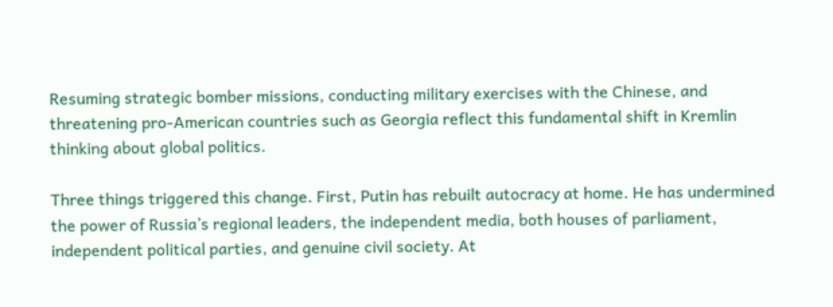Resuming strategic bomber missions, conducting military exercises with the Chinese, and threatening pro-American countries such as Georgia reflect this fundamental shift in Kremlin thinking about global politics.

Three things triggered this change. First, Putin has rebuilt autocracy at home. He has undermined the power of Russia’s regional leaders, the independent media, both houses of parliament, independent political parties, and genuine civil society. At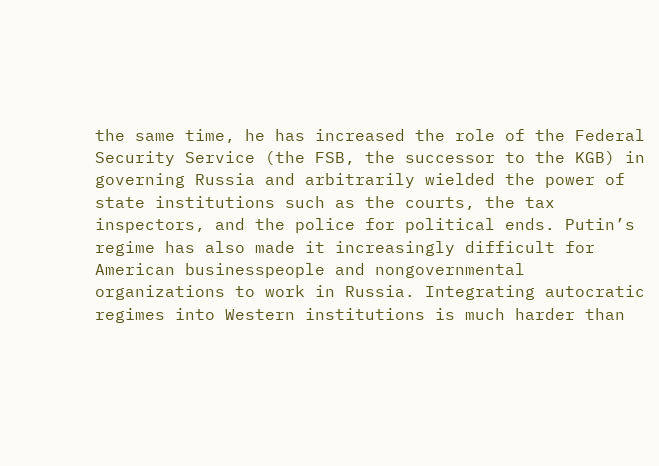the same time, he has increased the role of the Federal Security Service (the FSB, the successor to the KGB) in governing Russia and arbitrarily wielded the power of state institutions such as the courts, the tax inspectors, and the police for political ends. Putin’s regime has also made it increasingly difficult for American businesspeople and nongovernmental organizations to work in Russia. Integrating autocratic regimes into Western institutions is much harder than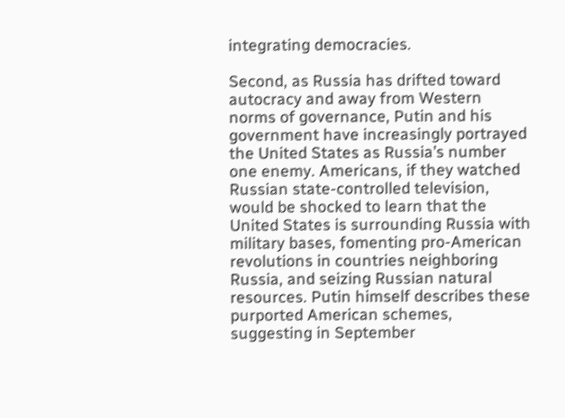integrating democracies.

Second, as Russia has drifted toward autocracy and away from Western norms of governance, Putin and his government have increasingly portrayed the United States as Russia’s number one enemy. Americans, if they watched Russian state-controlled television, would be shocked to learn that the United States is surrounding Russia with military bases, fomenting pro-American revolutions in countries neighboring Russia, and seizing Russian natural resources. Putin himself describes these purported American schemes, suggesting in September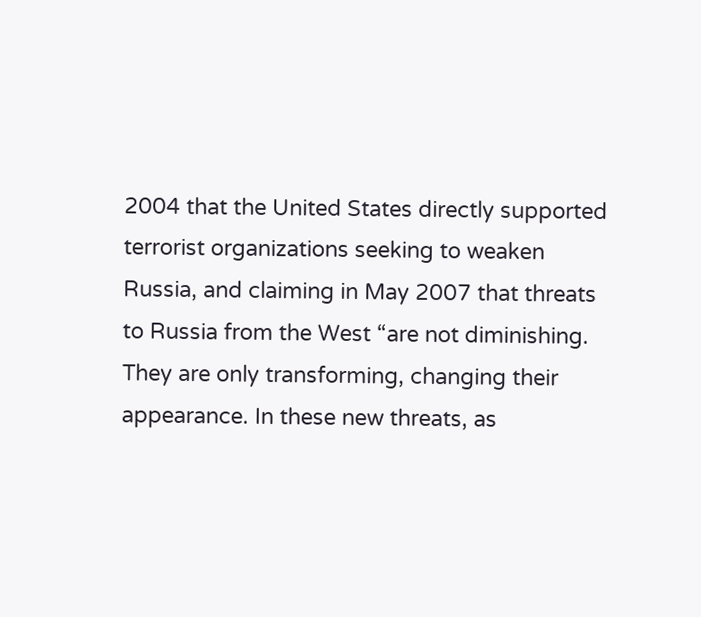2004 that the United States directly supported terrorist organizations seeking to weaken Russia, and claiming in May 2007 that threats to Russia from the West “are not diminishing. They are only transforming, changing their appearance. In these new threats, as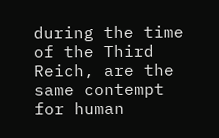during the time of the Third Reich, are the same contempt for human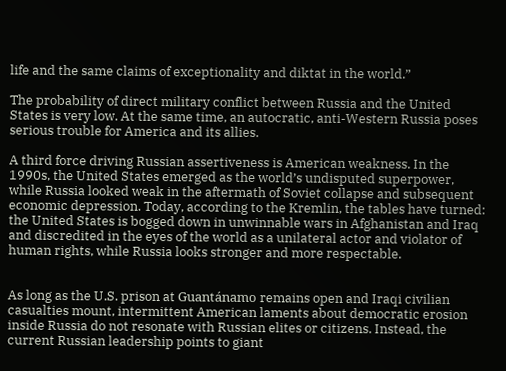life and the same claims of exceptionality and diktat in the world.”

The probability of direct military conflict between Russia and the United States is very low. At the same time, an autocratic, anti-Western Russia poses serious trouble for America and its allies.

A third force driving Russian assertiveness is American weakness. In the 1990s, the United States emerged as the world’s undisputed superpower, while Russia looked weak in the aftermath of Soviet collapse and subsequent economic depression. Today, according to the Kremlin, the tables have turned: the United States is bogged down in unwinnable wars in Afghanistan and Iraq and discredited in the eyes of the world as a unilateral actor and violator of human rights, while Russia looks stronger and more respectable.


As long as the U.S. prison at Guantánamo remains open and Iraqi civilian casualties mount, intermittent American laments about democratic erosion inside Russia do not resonate with Russian elites or citizens. Instead, the current Russian leadership points to giant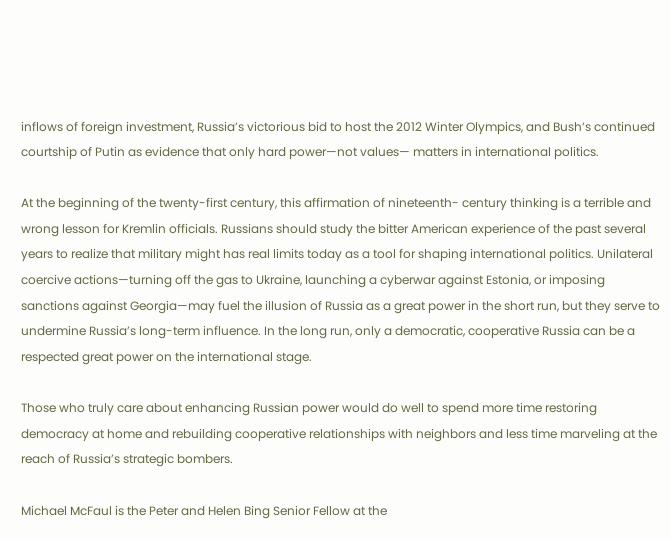inflows of foreign investment, Russia’s victorious bid to host the 2012 Winter Olympics, and Bush’s continued courtship of Putin as evidence that only hard power—not values— matters in international politics.

At the beginning of the twenty-first century, this affirmation of nineteenth- century thinking is a terrible and wrong lesson for Kremlin officials. Russians should study the bitter American experience of the past several years to realize that military might has real limits today as a tool for shaping international politics. Unilateral coercive actions—turning off the gas to Ukraine, launching a cyberwar against Estonia, or imposing sanctions against Georgia—may fuel the illusion of Russia as a great power in the short run, but they serve to undermine Russia’s long-term influence. In the long run, only a democratic, cooperative Russia can be a respected great power on the international stage.

Those who truly care about enhancing Russian power would do well to spend more time restoring democracy at home and rebuilding cooperative relationships with neighbors and less time marveling at the reach of Russia’s strategic bombers.

Michael McFaul is the Peter and Helen Bing Senior Fellow at the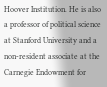Hoover Institution. He is also a professor of political science at Stanford University and a non-resident associate at the Carnegie Endowment for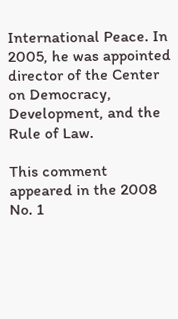International Peace. In 2005, he was appointed director of the Center on Democracy, Development, and the Rule of Law.

This comment appeared in the 2008 No. 1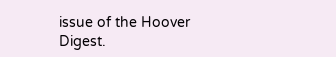issue of the Hoover Digest.